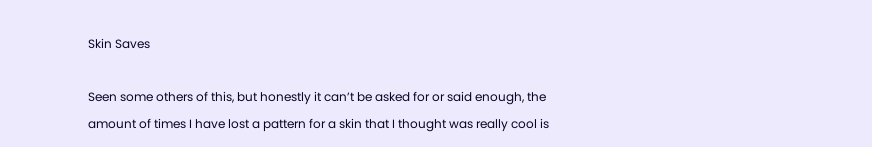Skin Saves

Seen some others of this, but honestly it can’t be asked for or said enough, the amount of times I have lost a pattern for a skin that I thought was really cool is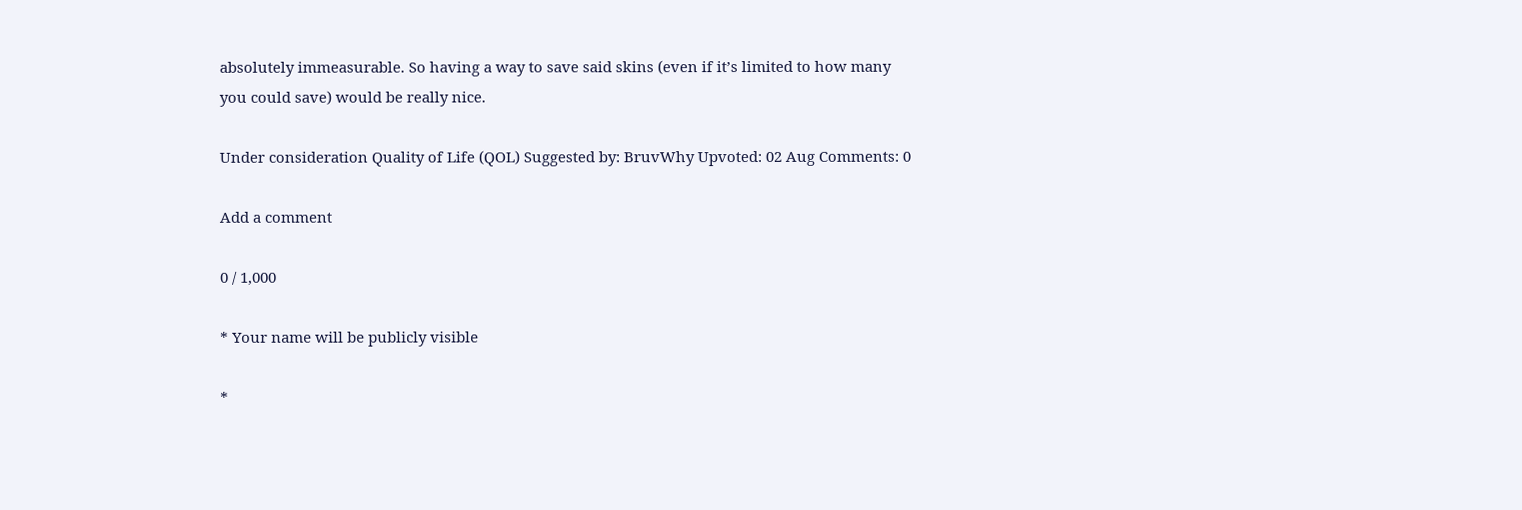absolutely immeasurable. So having a way to save said skins (even if it’s limited to how many you could save) would be really nice.

Under consideration Quality of Life (QOL) Suggested by: BruvWhy Upvoted: 02 Aug Comments: 0

Add a comment

0 / 1,000

* Your name will be publicly visible

*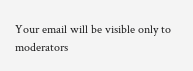Your email will be visible only to moderators